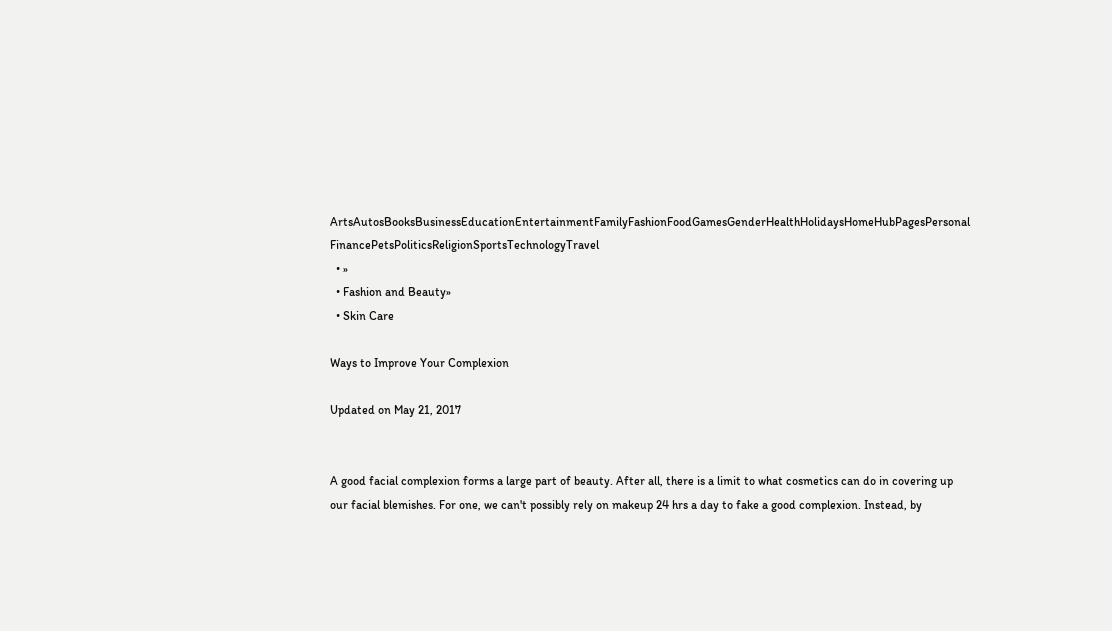ArtsAutosBooksBusinessEducationEntertainmentFamilyFashionFoodGamesGenderHealthHolidaysHomeHubPagesPersonal FinancePetsPoliticsReligionSportsTechnologyTravel
  • »
  • Fashion and Beauty»
  • Skin Care

Ways to Improve Your Complexion

Updated on May 21, 2017


A good facial complexion forms a large part of beauty. After all, there is a limit to what cosmetics can do in covering up our facial blemishes. For one, we can't possibly rely on makeup 24 hrs a day to fake a good complexion. Instead, by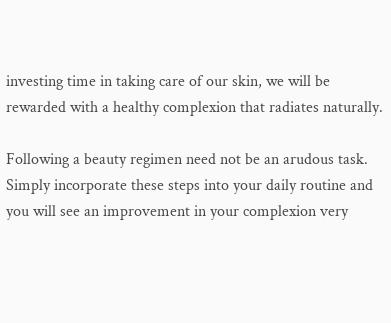investing time in taking care of our skin, we will be rewarded with a healthy complexion that radiates naturally.

Following a beauty regimen need not be an arudous task. Simply incorporate these steps into your daily routine and you will see an improvement in your complexion very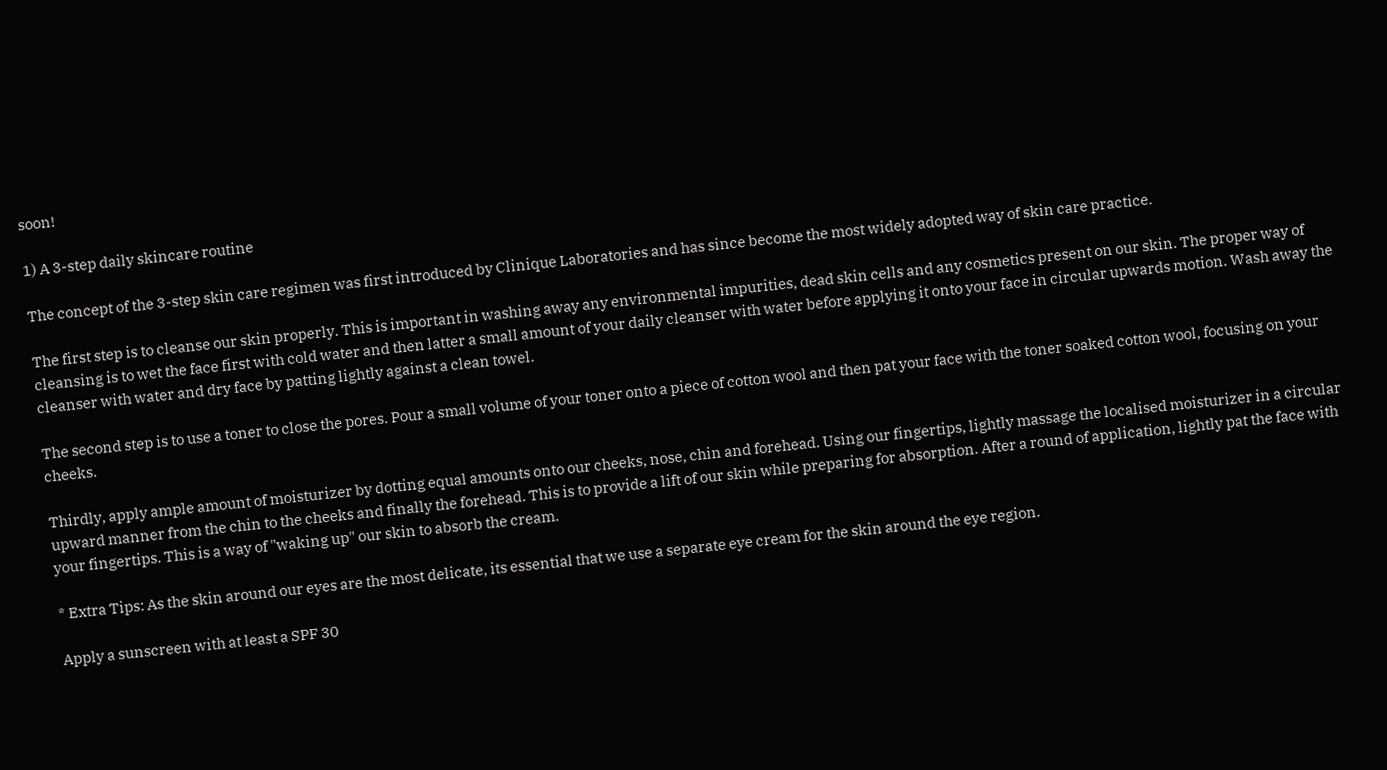soon!

1) A 3-step daily skincare routine

The concept of the 3-step skin care regimen was first introduced by Clinique Laboratories and has since become the most widely adopted way of skin care practice.

The first step is to cleanse our skin properly. This is important in washing away any environmental impurities, dead skin cells and any cosmetics present on our skin. The proper way of cleansing is to wet the face first with cold water and then latter a small amount of your daily cleanser with water before applying it onto your face in circular upwards motion. Wash away the cleanser with water and dry face by patting lightly against a clean towel.

The second step is to use a toner to close the pores. Pour a small volume of your toner onto a piece of cotton wool and then pat your face with the toner soaked cotton wool, focusing on your cheeks.

Thirdly, apply ample amount of moisturizer by dotting equal amounts onto our cheeks, nose, chin and forehead. Using our fingertips, lightly massage the localised moisturizer in a circular upward manner from the chin to the cheeks and finally the forehead. This is to provide a lift of our skin while preparing for absorption. After a round of application, lightly pat the face with your fingertips. This is a way of "waking up" our skin to absorb the cream.

* Extra Tips: As the skin around our eyes are the most delicate, its essential that we use a separate eye cream for the skin around the eye region.

Apply a sunscreen with at least a SPF 30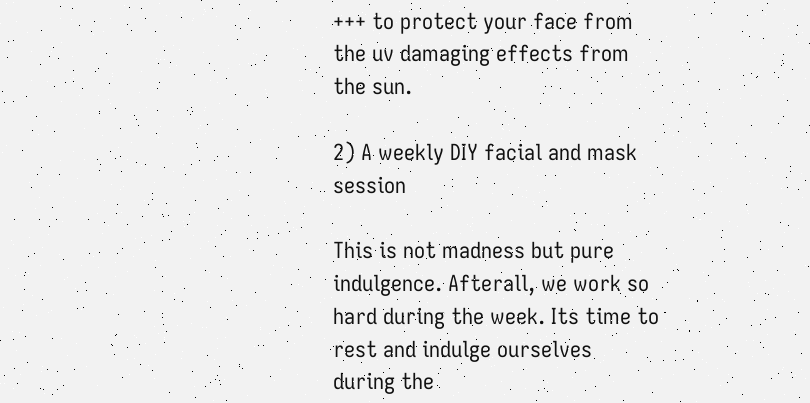+++ to protect your face from the uv damaging effects from the sun.

2) A weekly DIY facial and mask session

This is not madness but pure indulgence. Afterall, we work so hard during the week. Its time to rest and indulge ourselves during the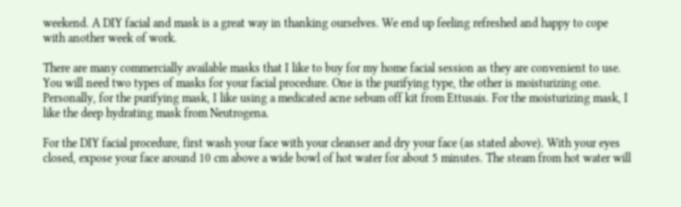weekend. A DIY facial and mask is a great way in thanking ourselves. We end up feeling refreshed and happy to cope with another week of work.

There are many commercially available masks that I like to buy for my home facial session as they are convenient to use. You will need two types of masks for your facial procedure. One is the purifying type, the other is moisturizing one. Personally, for the purifying mask, I like using a medicated acne sebum off kit from Ettusais. For the moisturizing mask, I like the deep hydrating mask from Neutrogena.

For the DIY facial procedure, first wash your face with your cleanser and dry your face (as stated above). With your eyes closed, expose your face around 10 cm above a wide bowl of hot water for about 5 minutes. The steam from hot water will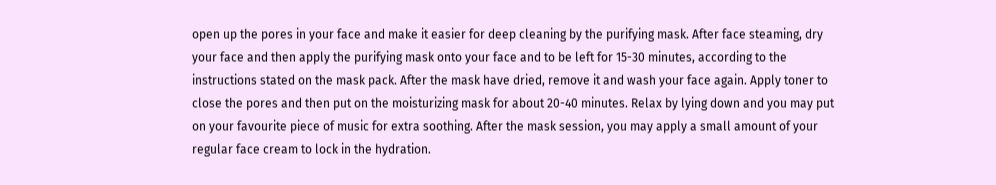open up the pores in your face and make it easier for deep cleaning by the purifying mask. After face steaming, dry your face and then apply the purifying mask onto your face and to be left for 15-30 minutes, according to the instructions stated on the mask pack. After the mask have dried, remove it and wash your face again. Apply toner to close the pores and then put on the moisturizing mask for about 20-40 minutes. Relax by lying down and you may put on your favourite piece of music for extra soothing. After the mask session, you may apply a small amount of your regular face cream to lock in the hydration.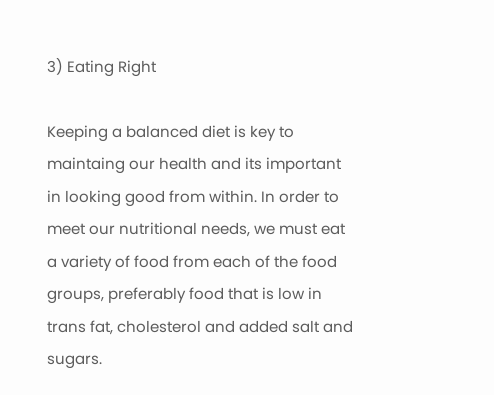3) Eating Right

Keeping a balanced diet is key to maintaing our health and its important in looking good from within. In order to meet our nutritional needs, we must eat a variety of food from each of the food groups, preferably food that is low in trans fat, cholesterol and added salt and sugars.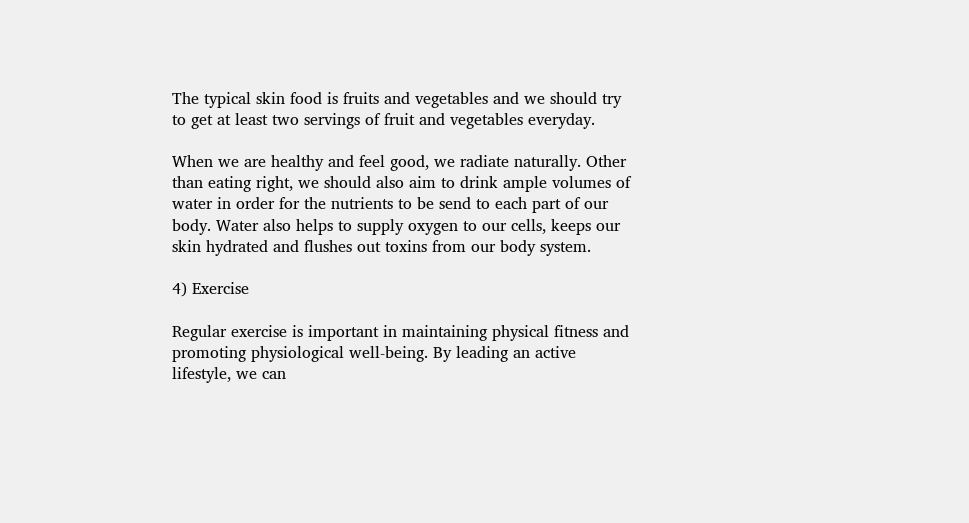The typical skin food is fruits and vegetables and we should try to get at least two servings of fruit and vegetables everyday.

When we are healthy and feel good, we radiate naturally. Other than eating right, we should also aim to drink ample volumes of water in order for the nutrients to be send to each part of our body. Water also helps to supply oxygen to our cells, keeps our skin hydrated and flushes out toxins from our body system.

4) Exercise

Regular exercise is important in maintaining physical fitness and promoting physiological well-being. By leading an active lifestyle, we can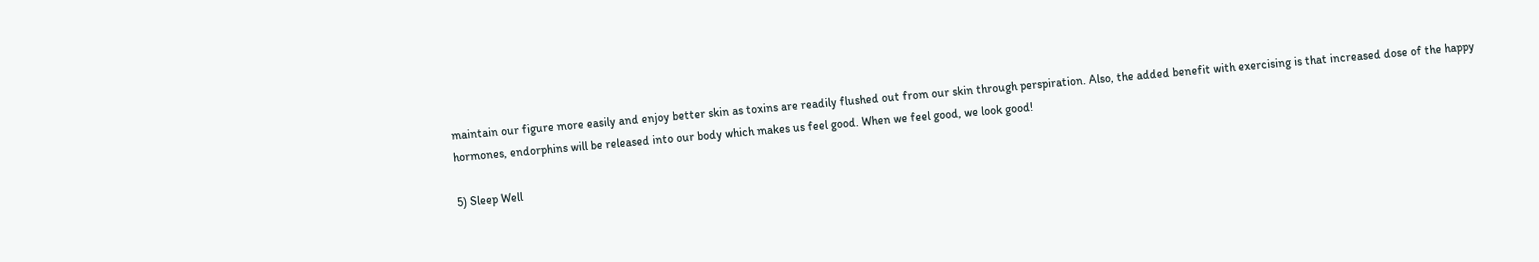maintain our figure more easily and enjoy better skin as toxins are readily flushed out from our skin through perspiration. Also, the added benefit with exercising is that increased dose of the happy hormones, endorphins will be released into our body which makes us feel good. When we feel good, we look good!

5) Sleep Well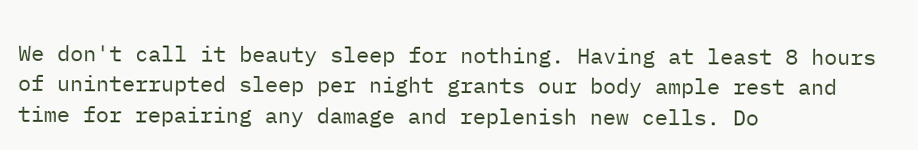We don't call it beauty sleep for nothing. Having at least 8 hours of uninterrupted sleep per night grants our body ample rest and time for repairing any damage and replenish new cells. Do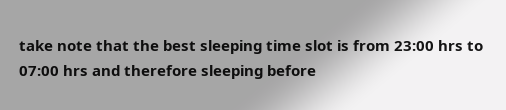take note that the best sleeping time slot is from 23:00 hrs to 07:00 hrs and therefore sleeping before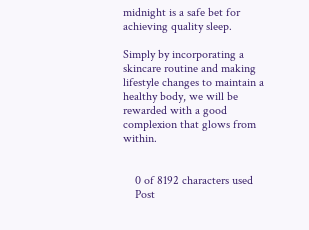midnight is a safe bet for achieving quality sleep.

Simply by incorporating a skincare routine and making lifestyle changes to maintain a healthy body, we will be rewarded with a good complexion that glows from within.


    0 of 8192 characters used
    Post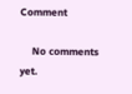Comment

    No comments yet.